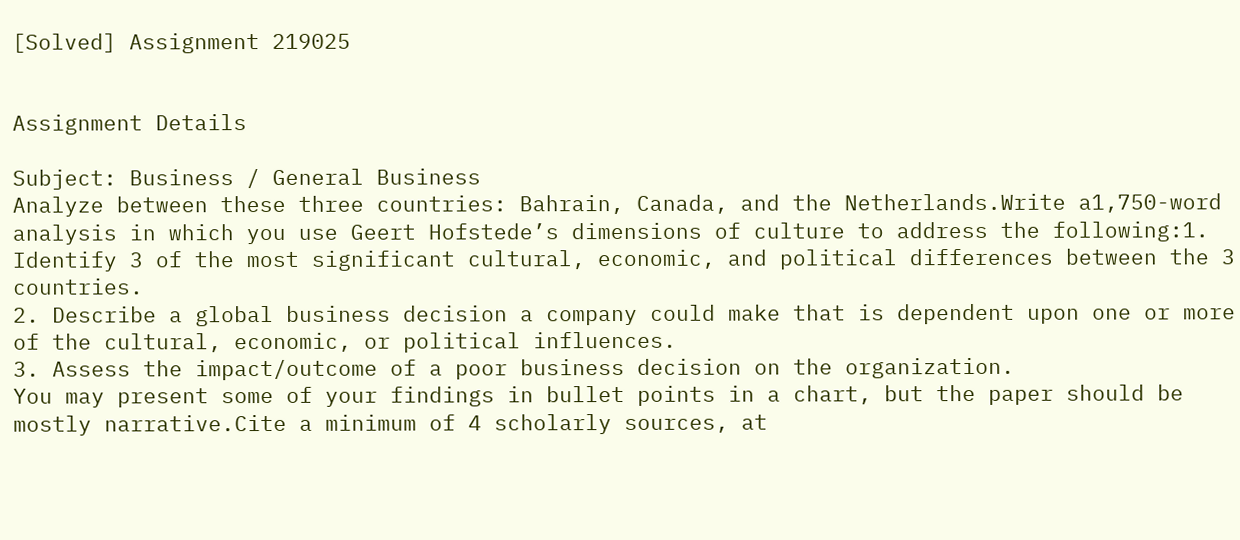[Solved] Assignment 219025


Assignment Details

Subject: Business / General Business
Analyze between these three countries: Bahrain, Canada, and the Netherlands.Write a1,750-word analysis in which you use Geert Hofstede’s dimensions of culture to address the following:1. Identify 3 of the most significant cultural, economic, and political differences between the 3 countries.
2. Describe a global business decision a company could make that is dependent upon one or more of the cultural, economic, or political influences.
3. Assess the impact/outcome of a poor business decision on the organization.
You may present some of your findings in bullet points in a chart, but the paper should be mostly narrative.Cite a minimum of 4 scholarly sources, at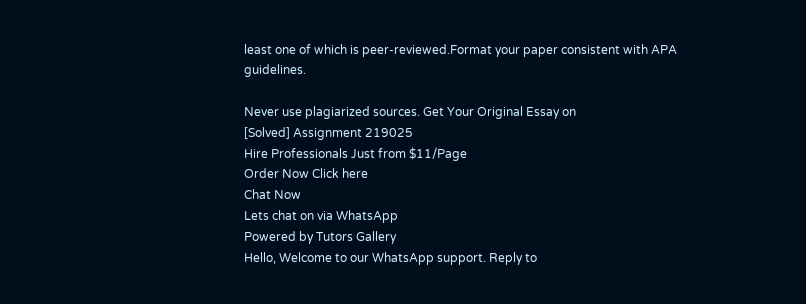least one of which is peer-reviewed.Format your paper consistent with APA guidelines.

Never use plagiarized sources. Get Your Original Essay on
[Solved] Assignment 219025
Hire Professionals Just from $11/Page
Order Now Click here
Chat Now
Lets chat on via WhatsApp
Powered by Tutors Gallery
Hello, Welcome to our WhatsApp support. Reply to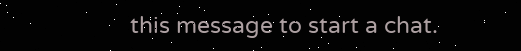this message to start a chat.